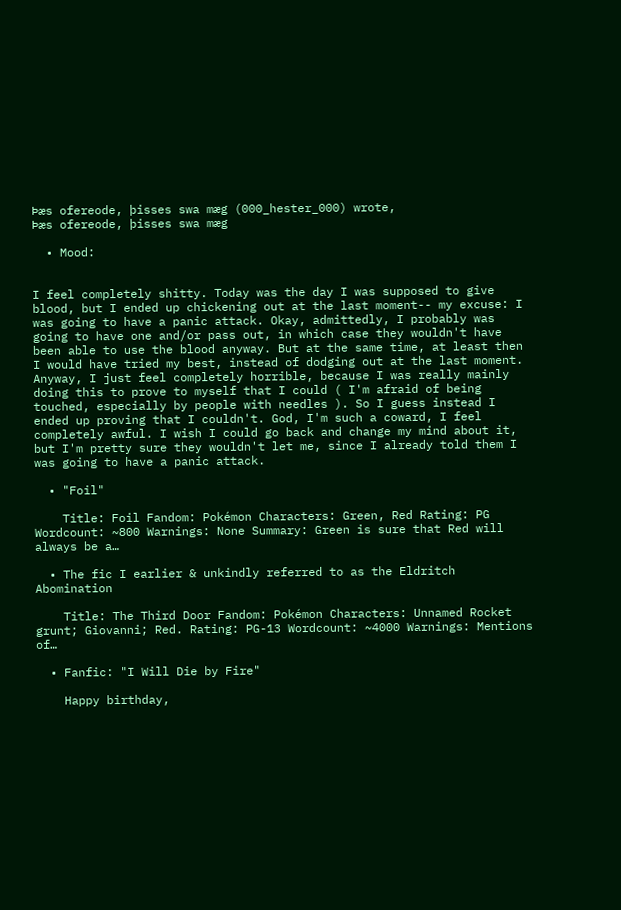Þæs ofereode, þisses swa mæg (000_hester_000) wrote,
Þæs ofereode, þisses swa mæg

  • Mood:


I feel completely shitty. Today was the day I was supposed to give blood, but I ended up chickening out at the last moment-- my excuse: I was going to have a panic attack. Okay, admittedly, I probably was going to have one and/or pass out, in which case they wouldn't have been able to use the blood anyway. But at the same time, at least then I would have tried my best, instead of dodging out at the last moment. Anyway, I just feel completely horrible, because I was really mainly doing this to prove to myself that I could ( I'm afraid of being touched, especially by people with needles ). So I guess instead I ended up proving that I couldn't. God, I'm such a coward, I feel completely awful. I wish I could go back and change my mind about it, but I'm pretty sure they wouldn't let me, since I already told them I was going to have a panic attack.

  • "Foil"

    Title: Foil Fandom: Pokémon Characters: Green, Red Rating: PG Wordcount: ~800 Warnings: None Summary: Green is sure that Red will always be a…

  • The fic I earlier & unkindly referred to as the Eldritch Abomination

    Title: The Third Door Fandom: Pokémon Characters: Unnamed Rocket grunt; Giovanni; Red. Rating: PG-13 Wordcount: ~4000 Warnings: Mentions of…

  • Fanfic: "I Will Die by Fire"

    Happy birthday,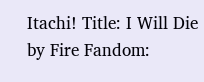Itachi! Title: I Will Die by Fire Fandom: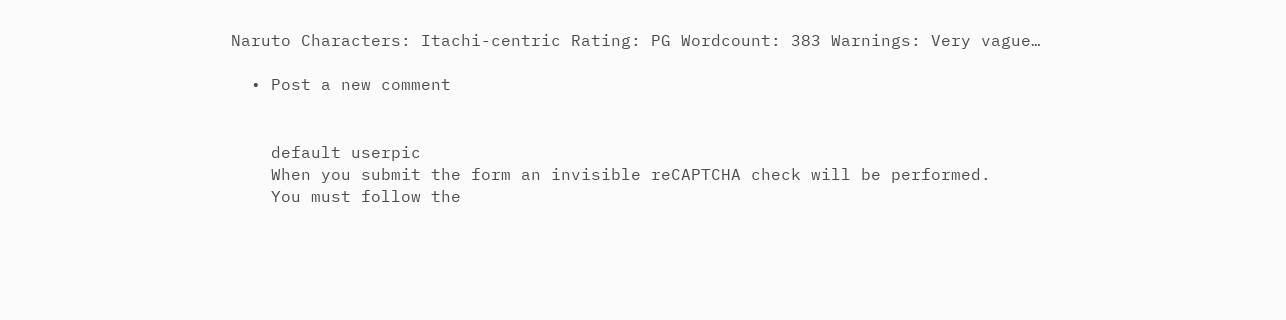Naruto Characters: Itachi-centric Rating: PG Wordcount: 383 Warnings: Very vague…

  • Post a new comment


    default userpic
    When you submit the form an invisible reCAPTCHA check will be performed.
    You must follow the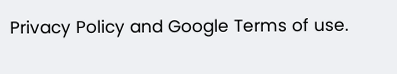Privacy Policy and Google Terms of use.